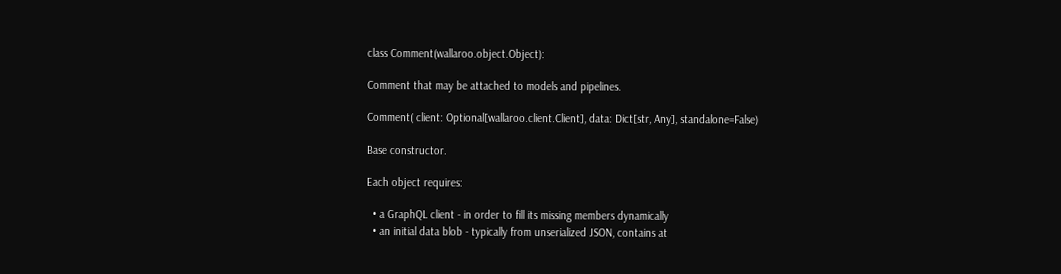class Comment(wallaroo.object.Object):

Comment that may be attached to models and pipelines.

Comment( client: Optional[wallaroo.client.Client], data: Dict[str, Any], standalone=False)

Base constructor.

Each object requires:

  • a GraphQL client - in order to fill its missing members dynamically
  • an initial data blob - typically from unserialized JSON, contains at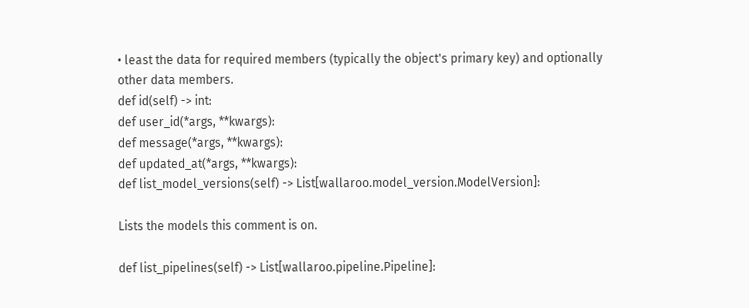• least the data for required members (typically the object's primary key) and optionally other data members.
def id(self) -> int:
def user_id(*args, **kwargs):
def message(*args, **kwargs):
def updated_at(*args, **kwargs):
def list_model_versions(self) -> List[wallaroo.model_version.ModelVersion]:

Lists the models this comment is on.

def list_pipelines(self) -> List[wallaroo.pipeline.Pipeline]: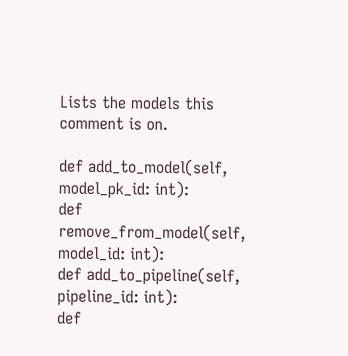Lists the models this comment is on.

def add_to_model(self, model_pk_id: int):
def remove_from_model(self, model_id: int):
def add_to_pipeline(self, pipeline_id: int):
def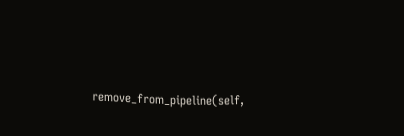remove_from_pipeline(self,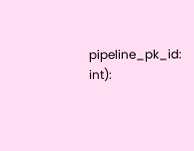pipeline_pk_id: int):